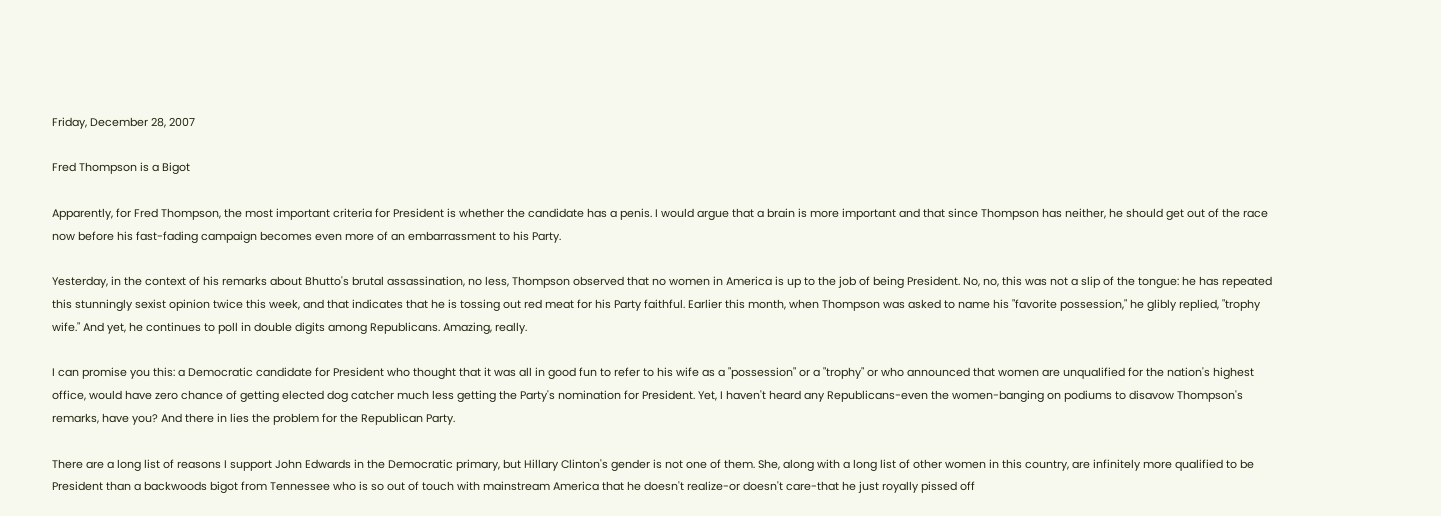Friday, December 28, 2007

Fred Thompson is a Bigot

Apparently, for Fred Thompson, the most important criteria for President is whether the candidate has a penis. I would argue that a brain is more important and that since Thompson has neither, he should get out of the race now before his fast-fading campaign becomes even more of an embarrassment to his Party.

Yesterday, in the context of his remarks about Bhutto's brutal assassination, no less, Thompson observed that no women in America is up to the job of being President. No, no, this was not a slip of the tongue: he has repeated this stunningly sexist opinion twice this week, and that indicates that he is tossing out red meat for his Party faithful. Earlier this month, when Thompson was asked to name his "favorite possession," he glibly replied, "trophy wife." And yet, he continues to poll in double digits among Republicans. Amazing, really.

I can promise you this: a Democratic candidate for President who thought that it was all in good fun to refer to his wife as a "possession" or a "trophy" or who announced that women are unqualified for the nation's highest office, would have zero chance of getting elected dog catcher much less getting the Party's nomination for President. Yet, I haven't heard any Republicans-even the women-banging on podiums to disavow Thompson's remarks, have you? And there in lies the problem for the Republican Party.

There are a long list of reasons I support John Edwards in the Democratic primary, but Hillary Clinton's gender is not one of them. She, along with a long list of other women in this country, are infinitely more qualified to be President than a backwoods bigot from Tennessee who is so out of touch with mainstream America that he doesn't realize-or doesn't care-that he just royally pissed off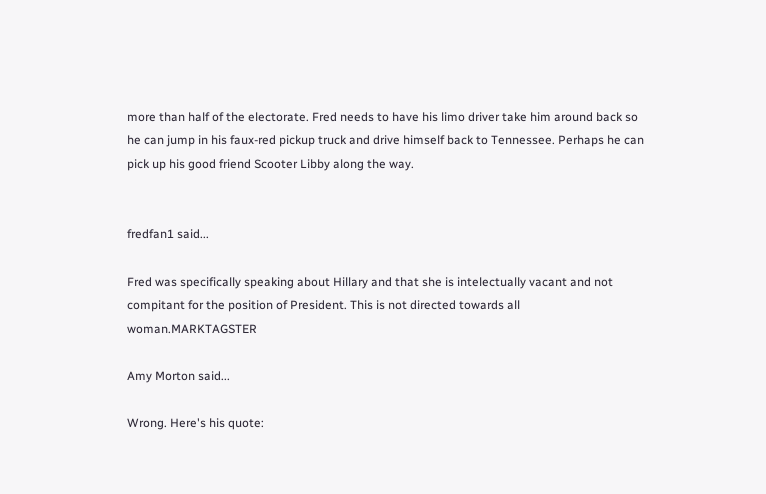more than half of the electorate. Fred needs to have his limo driver take him around back so he can jump in his faux-red pickup truck and drive himself back to Tennessee. Perhaps he can pick up his good friend Scooter Libby along the way.


fredfan1 said...

Fred was specifically speaking about Hillary and that she is intelectually vacant and not compitant for the position of President. This is not directed towards all woman.MARKTAGSTER

Amy Morton said...

Wrong. Here's his quote: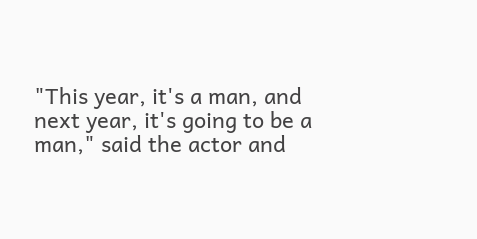"This year, it's a man, and next year, it's going to be a man," said the actor and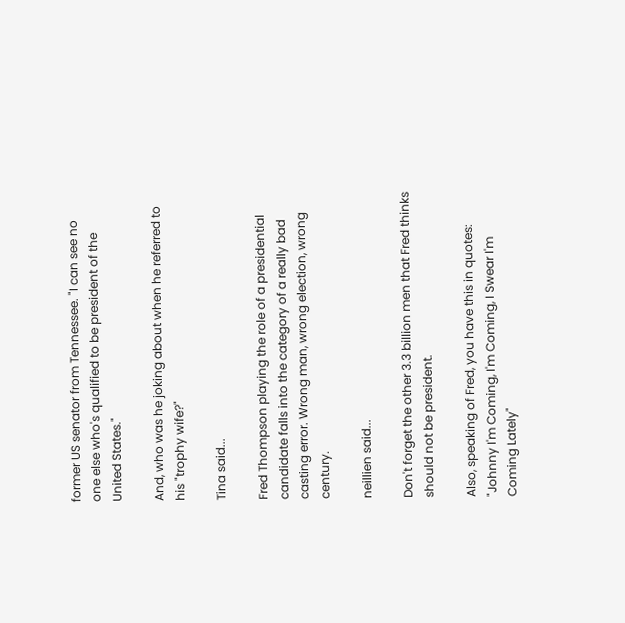former US senator from Tennessee. "I can see no one else who's qualified to be president of the United States."

And, who was he joking about when he referred to his "trophy wife?"

Tina said...

Fred Thompson playing the role of a presidential candidate falls into the category of a really bad casting error. Wrong man, wrong election, wrong century.

neillien said...

Don't forget the other 3.3 billion men that Fred thinks should not be president.

Also, speaking of Fred, you have this in quotes:
"Johnny I'm Coming, I'm Coming, I Swear I'm Coming Lately"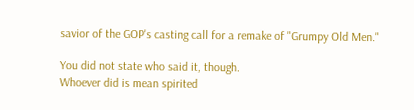savior of the GOP's casting call for a remake of "Grumpy Old Men."

You did not state who said it, though.
Whoever did is mean spirited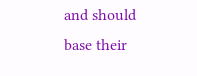and should base their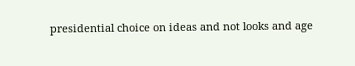presidential choice on ideas and not looks and age